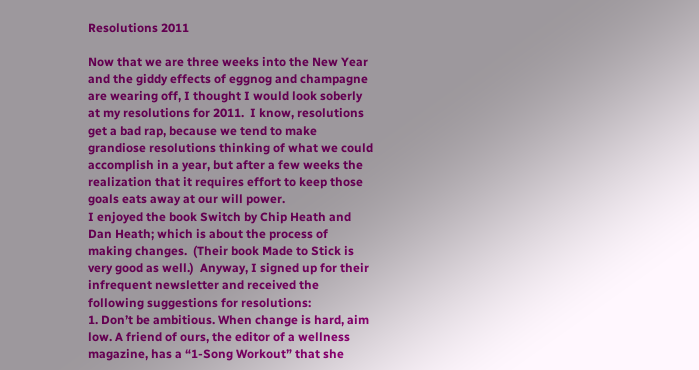Resolutions 2011

Now that we are three weeks into the New Year and the giddy effects of eggnog and champagne are wearing off, I thought I would look soberly at my resolutions for 2011.  I know, resolutions get a bad rap, because we tend to make grandiose resolutions thinking of what we could accomplish in a year, but after a few weeks the realization that it requires effort to keep those goals eats away at our will power.
I enjoyed the book Switch by Chip Heath and Dan Heath; which is about the process of making changes.  (Their book Made to Stick is very good as well.)  Anyway, I signed up for their infrequent newsletter and received the following suggestions for resolutions:
1. Don’t be ambitious. When change is hard, aim low. A friend of ours, the editor of a wellness magazine, has a “1-Song Workout” that she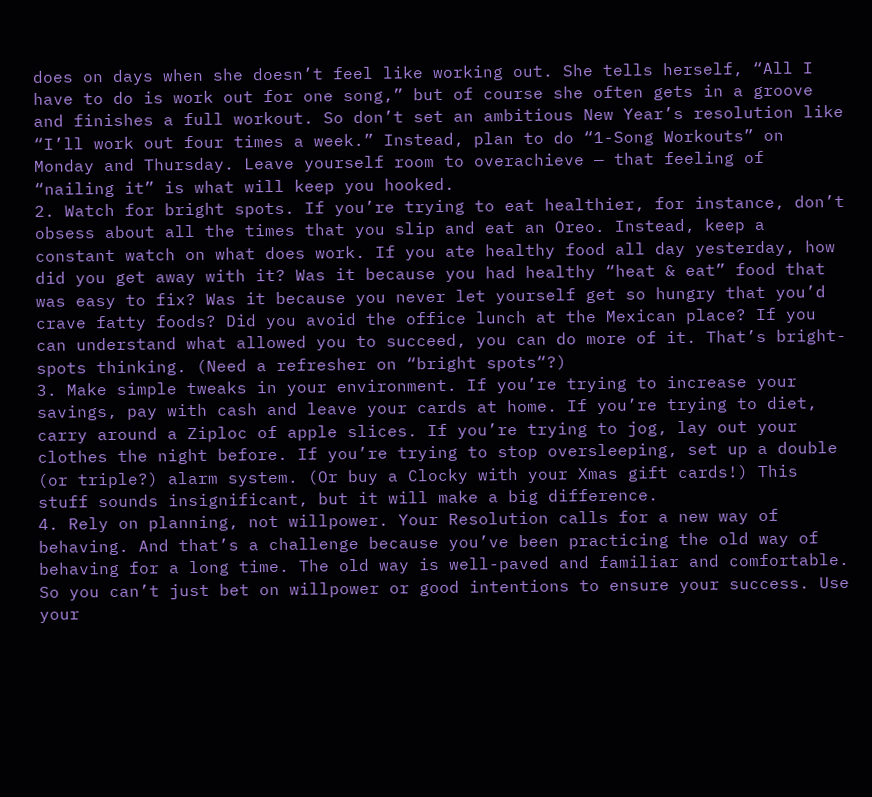does on days when she doesn’t feel like working out. She tells herself, “All I have to do is work out for one song,” but of course she often gets in a groove and finishes a full workout. So don’t set an ambitious New Year’s resolution like “I’ll work out four times a week.” Instead, plan to do “1-Song Workouts” on Monday and Thursday. Leave yourself room to overachieve — that feeling of “nailing it” is what will keep you hooked.
2. Watch for bright spots. If you’re trying to eat healthier, for instance, don’t obsess about all the times that you slip and eat an Oreo. Instead, keep a constant watch on what does work. If you ate healthy food all day yesterday, how did you get away with it? Was it because you had healthy “heat & eat” food that was easy to fix? Was it because you never let yourself get so hungry that you’d crave fatty foods? Did you avoid the office lunch at the Mexican place? If you can understand what allowed you to succeed, you can do more of it. That’s bright-spots thinking. (Need a refresher on “bright spots“?)
3. Make simple tweaks in your environment. If you’re trying to increase your savings, pay with cash and leave your cards at home. If you’re trying to diet, carry around a Ziploc of apple slices. If you’re trying to jog, lay out your clothes the night before. If you’re trying to stop oversleeping, set up a double (or triple?) alarm system. (Or buy a Clocky with your Xmas gift cards!) This stuff sounds insignificant, but it will make a big difference.
4. Rely on planning, not willpower. Your Resolution calls for a new way of behaving. And that’s a challenge because you’ve been practicing the old way of behaving for a long time. The old way is well-paved and familiar and comfortable. So you can’t just bet on willpower or good intentions to ensure your success. Use your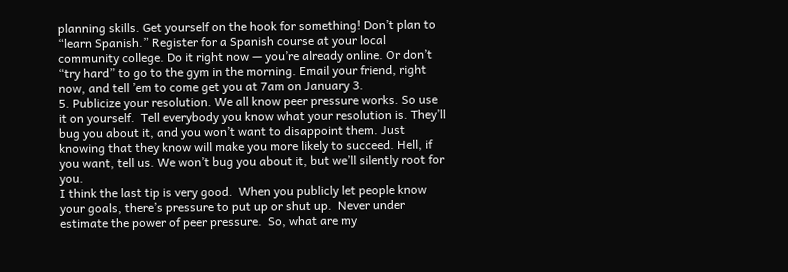planning skills. Get yourself on the hook for something! Don’t plan to “learn Spanish.” Register for a Spanish course at your local community college. Do it right now — you’re already online. Or don’t “try hard” to go to the gym in the morning. Email your friend, right now, and tell ’em to come get you at 7am on January 3.
5. Publicize your resolution. We all know peer pressure works. So use it on yourself.  Tell everybody you know what your resolution is. They’ll bug you about it, and you won’t want to disappoint them. Just knowing that they know will make you more likely to succeed. Hell, if you want, tell us. We won’t bug you about it, but we’ll silently root for you.
I think the last tip is very good.  When you publicly let people know your goals, there’s pressure to put up or shut up.  Never under estimate the power of peer pressure.  So, what are my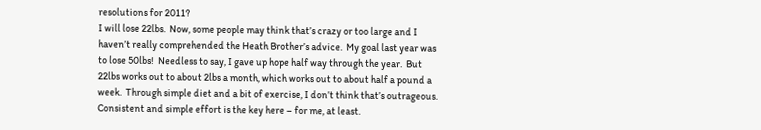resolutions for 2011?
I will lose 22lbs.  Now, some people may think that’s crazy or too large and I haven’t really comprehended the Heath Brother’s advice.  My goal last year was to lose 50lbs!  Needless to say, I gave up hope half way through the year.  But 22lbs works out to about 2lbs a month, which works out to about half a pound a week.  Through simple diet and a bit of exercise, I don’t think that’s outrageous.  Consistent and simple effort is the key here – for me, at least.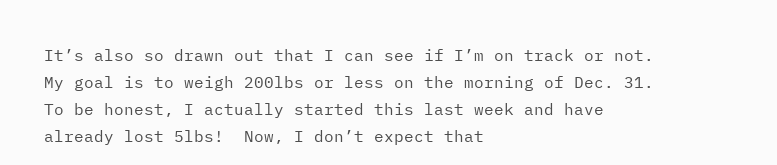It’s also so drawn out that I can see if I’m on track or not.  My goal is to weigh 200lbs or less on the morning of Dec. 31.
To be honest, I actually started this last week and have already lost 5lbs!  Now, I don’t expect that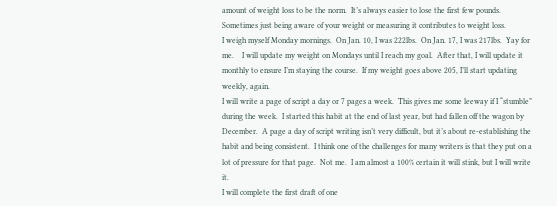amount of weight loss to be the norm.  It’s always easier to lose the first few pounds.  Sometimes just being aware of your weight or measuring it contributes to weight loss.
I weigh myself Monday mornings.  On Jan. 10, I was 222lbs.  On Jan. 17, I was 217lbs.  Yay for me.    I will update my weight on Mondays until I reach my goal.  After that, I will update it monthly to ensure I’m staying the course.  If my weight goes above 205, I’ll start updating weekly, again.
I will write a page of script a day or 7 pages a week.  This gives me some leeway if I “stumble” during the week.  I started this habit at the end of last year, but had fallen off the wagon by December.  A page a day of script writing isn’t very difficult, but it’s about re-establishing the habit and being consistent.  I think one of the challenges for many writers is that they put on a lot of pressure for that page.  Not me.  I am almost a 100% certain it will stink, but I will write it.
I will complete the first draft of one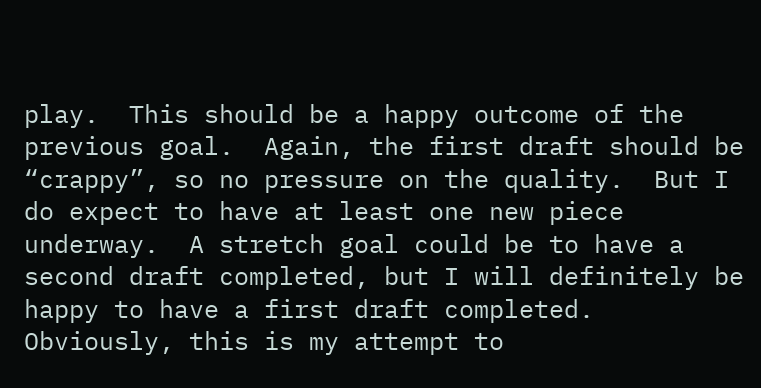play.  This should be a happy outcome of the  previous goal.  Again, the first draft should be “crappy”, so no pressure on the quality.  But I do expect to have at least one new piece underway.  A stretch goal could be to have a second draft completed, but I will definitely be happy to have a first draft completed.
Obviously, this is my attempt to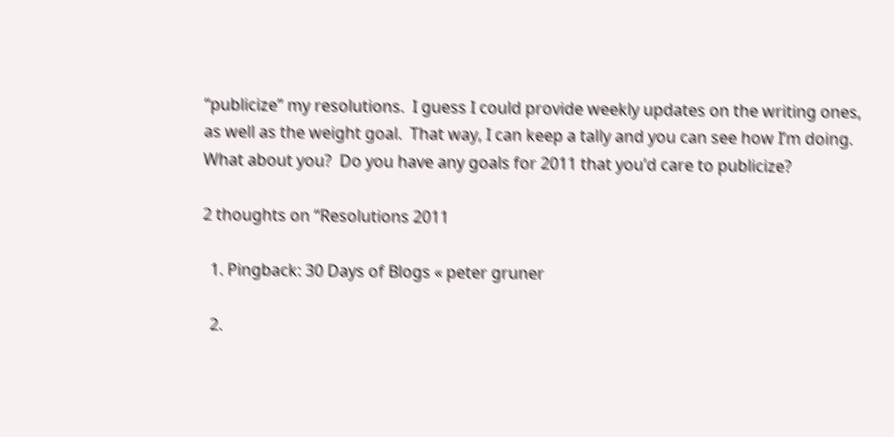“publicize” my resolutions.  I guess I could provide weekly updates on the writing ones, as well as the weight goal.  That way, I can keep a tally and you can see how I’m doing.
What about you?  Do you have any goals for 2011 that you’d care to publicize?

2 thoughts on “Resolutions 2011

  1. Pingback: 30 Days of Blogs « peter gruner

  2.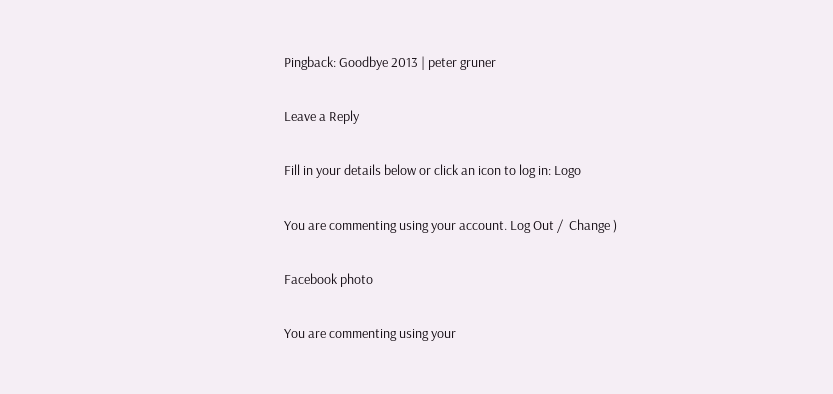Pingback: Goodbye 2013 | peter gruner

Leave a Reply

Fill in your details below or click an icon to log in: Logo

You are commenting using your account. Log Out /  Change )

Facebook photo

You are commenting using your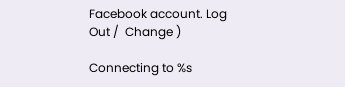Facebook account. Log Out /  Change )

Connecting to %s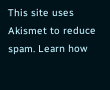This site uses Akismet to reduce spam. Learn how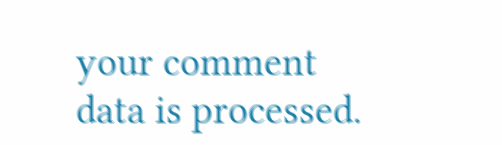your comment data is processed.